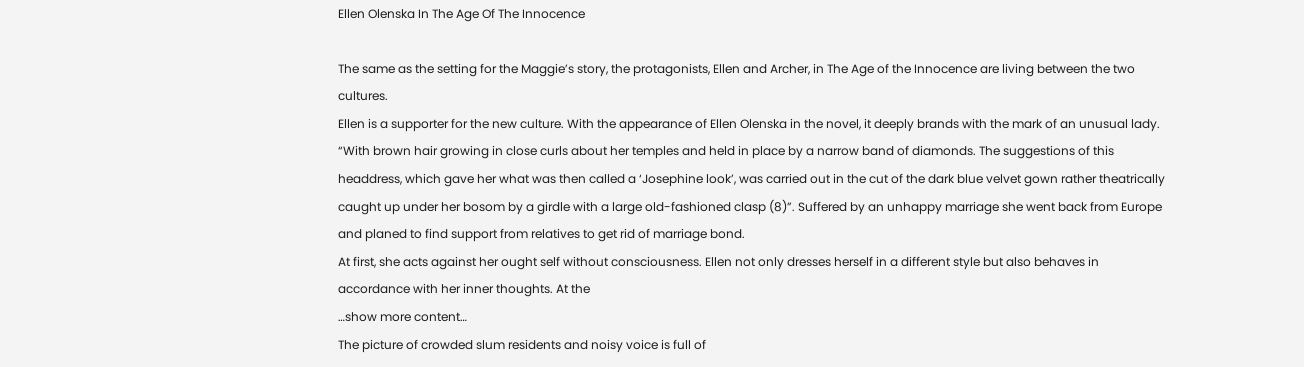Ellen Olenska In The Age Of The Innocence

The same as the setting for the Maggie’s story, the protagonists, Ellen and Archer, in The Age of the Innocence are living between the two cultures.
Ellen is a supporter for the new culture. With the appearance of Ellen Olenska in the novel, it deeply brands with the mark of an unusual lady. “With brown hair growing in close curls about her temples and held in place by a narrow band of diamonds. The suggestions of this headdress, which gave her what was then called a ‘Josephine look’, was carried out in the cut of the dark blue velvet gown rather theatrically caught up under her bosom by a girdle with a large old-fashioned clasp (8)”. Suffered by an unhappy marriage she went back from Europe and planed to find support from relatives to get rid of marriage bond.
At first, she acts against her ought self without consciousness. Ellen not only dresses herself in a different style but also behaves in accordance with her inner thoughts. At the
…show more content…
The picture of crowded slum residents and noisy voice is full of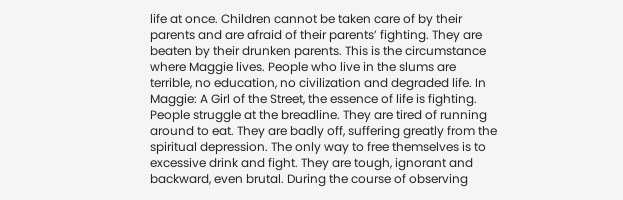life at once. Children cannot be taken care of by their parents and are afraid of their parents’ fighting. They are beaten by their drunken parents. This is the circumstance where Maggie lives. People who live in the slums are terrible, no education, no civilization and degraded life. In Maggie: A Girl of the Street, the essence of life is fighting. People struggle at the breadline. They are tired of running around to eat. They are badly off, suffering greatly from the spiritual depression. The only way to free themselves is to excessive drink and fight. They are tough, ignorant and backward, even brutal. During the course of observing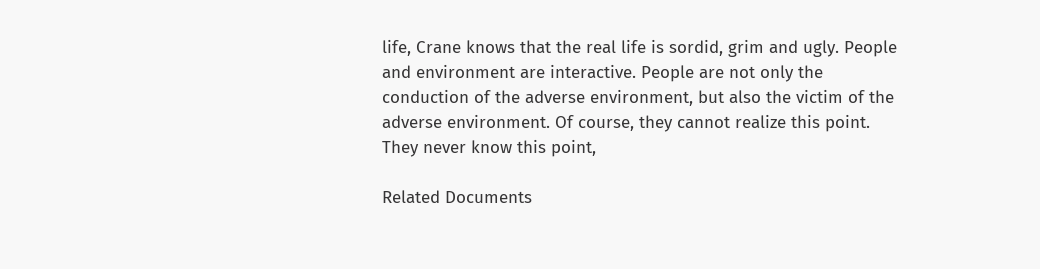life, Crane knows that the real life is sordid, grim and ugly. People and environment are interactive. People are not only the conduction of the adverse environment, but also the victim of the adverse environment. Of course, they cannot realize this point. They never know this point,

Related Documents